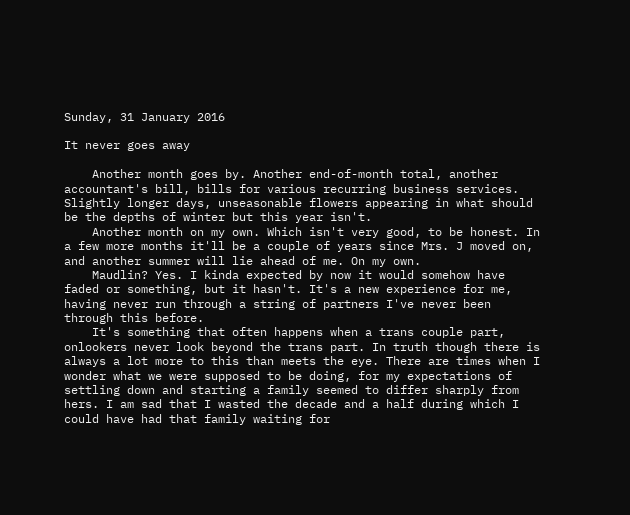Sunday, 31 January 2016

It never goes away

    Another month goes by. Another end-of-month total, another accountant's bill, bills for various recurring business services. Slightly longer days, unseasonable flowers appearing in what should be the depths of winter but this year isn't.
    Another month on my own. Which isn't very good, to be honest. In a few more months it'll be a couple of years since Mrs. J moved on, and another summer will lie ahead of me. On my own.
    Maudlin? Yes. I kinda expected by now it would somehow have faded or something, but it hasn't. It's a new experience for me, having never run through a string of partners I've never been through this before.
    It's something that often happens when a trans couple part, onlookers never look beyond the trans part. In truth though there is always a lot more to this than meets the eye. There are times when I wonder what we were supposed to be doing, for my expectations of settling down and starting a family seemed to differ sharply from hers. I am sad that I wasted the decade and a half during which I could have had that family waiting for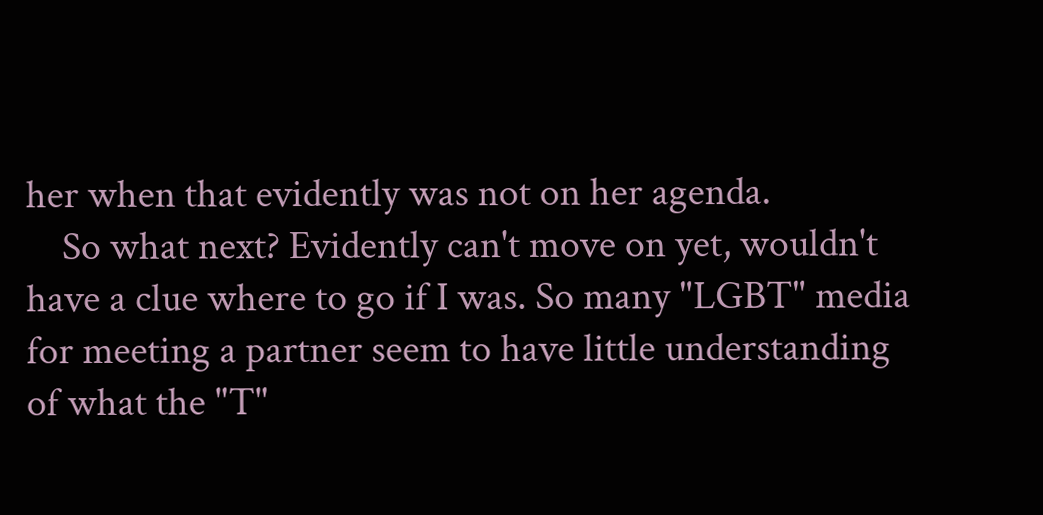her when that evidently was not on her agenda.
    So what next? Evidently can't move on yet, wouldn't have a clue where to go if I was. So many "LGBT" media for meeting a partner seem to have little understanding of what the "T"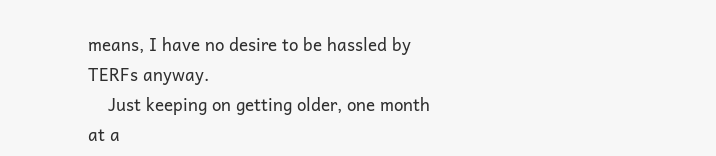means, I have no desire to be hassled by TERFs anyway.
    Just keeping on getting older, one month at a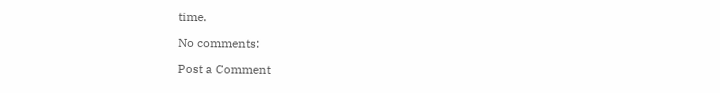time.

No comments:

Post a Comment